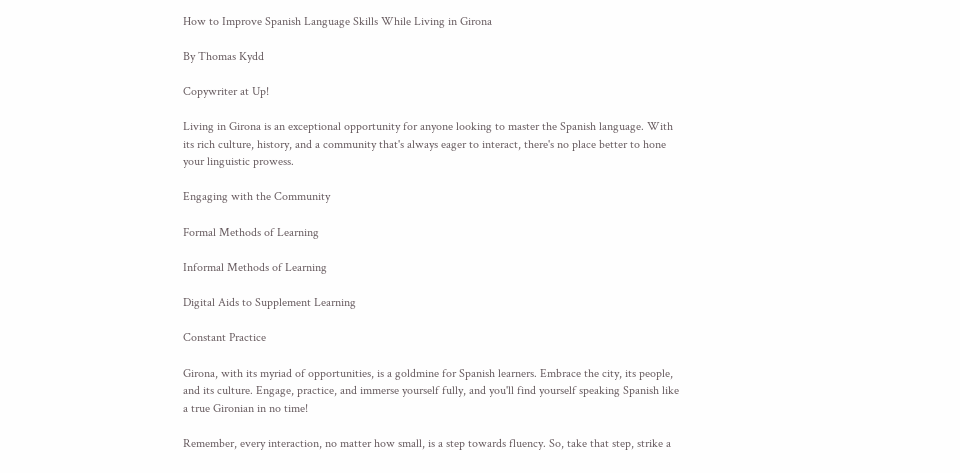How to Improve Spanish Language Skills While Living in Girona

By Thomas Kydd

Copywriter at Up!

Living in Girona is an exceptional opportunity for anyone looking to master the Spanish language. With its rich culture, history, and a community that's always eager to interact, there's no place better to hone your linguistic prowess.

Engaging with the Community

Formal Methods of Learning

Informal Methods of Learning

Digital Aids to Supplement Learning

Constant Practice

Girona, with its myriad of opportunities, is a goldmine for Spanish learners. Embrace the city, its people, and its culture. Engage, practice, and immerse yourself fully, and you'll find yourself speaking Spanish like a true Gironian in no time!

Remember, every interaction, no matter how small, is a step towards fluency. So, take that step, strike a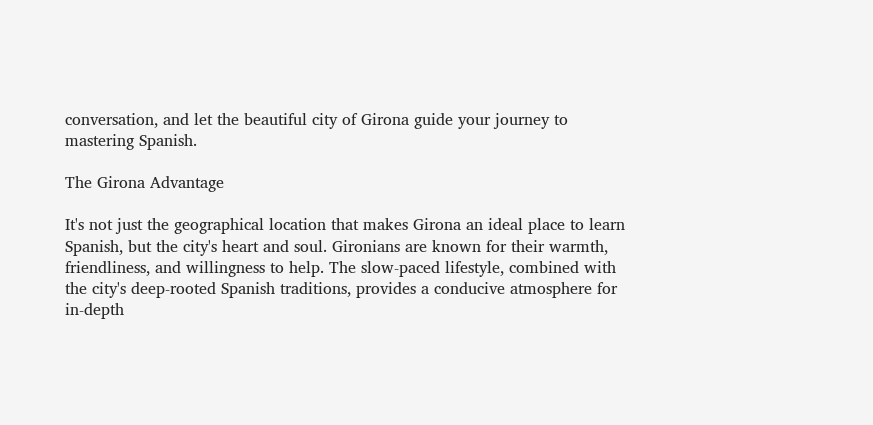conversation, and let the beautiful city of Girona guide your journey to mastering Spanish.

The Girona Advantage

It's not just the geographical location that makes Girona an ideal place to learn Spanish, but the city's heart and soul. Gironians are known for their warmth, friendliness, and willingness to help. The slow-paced lifestyle, combined with the city's deep-rooted Spanish traditions, provides a conducive atmosphere for in-depth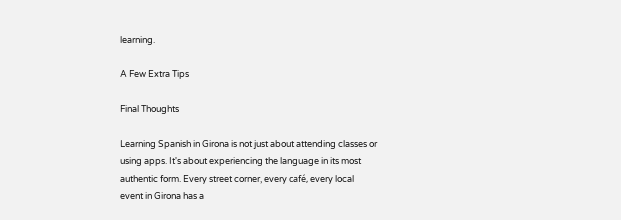learning.

A Few Extra Tips

Final Thoughts

Learning Spanish in Girona is not just about attending classes or using apps. It's about experiencing the language in its most authentic form. Every street corner, every café, every local event in Girona has a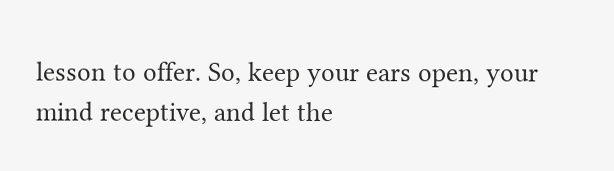lesson to offer. So, keep your ears open, your mind receptive, and let the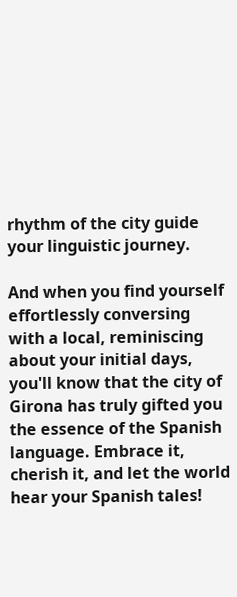rhythm of the city guide your linguistic journey.

And when you find yourself effortlessly conversing with a local, reminiscing about your initial days, you'll know that the city of Girona has truly gifted you the essence of the Spanish language. Embrace it, cherish it, and let the world hear your Spanish tales!